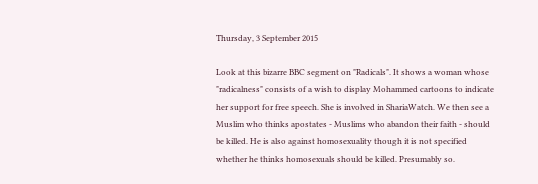Thursday, 3 September 2015

Look at this bizarre BBC segment on "Radicals". It shows a woman whose "radicalness" consists of a wish to display Mohammed cartoons to indicate her support for free speech. She is involved in ShariaWatch. We then see a Muslim who thinks apostates - Muslims who abandon their faith - should be killed. He is also against homosexuality though it is not specified whether he thinks homosexuals should be killed. Presumably so.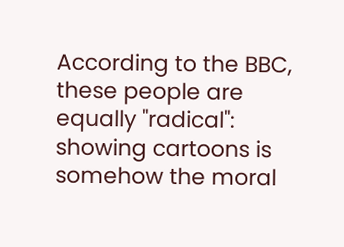According to the BBC, these people are equally "radical": showing cartoons is somehow the moral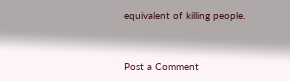equivalent of killing people.


Post a Comment